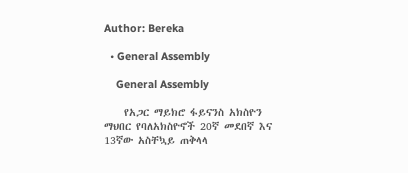Author: Bereka

  • General Assembly

    General Assembly

    የአጋር ማይክሮ ፋይናንስ አክስዮን ማህበር የባለአክስዮኖች 20ኛ መደበኛ እና 13ኛው አስቸኳይ ጠቅላላ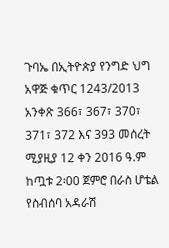ጉባኤ በኢትዮጵያ የንግድ ህግ አዋጅ ቁጥር 1243/2013 አንቀጽ 366፣ 367፣ 370፣ 371፣ 372 እና 393 መሰረት ሚያዚያ 12 ቀን 2016 ዓ.ም ከጧቱ 2፡00 ጀምሮ በራስ ሆቴል የስብሰባ አዳራሽ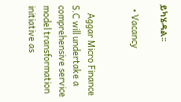ይካሄዳል፡፡

  • Vacancy


    Aggar Micro Finance S.C will undertake a comprehensive service model transformation initiative as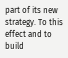part of its new strategy. To this effect and to build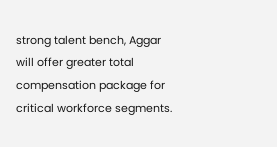strong talent bench, Aggar will offer greater total compensation package for critical workforce segments.